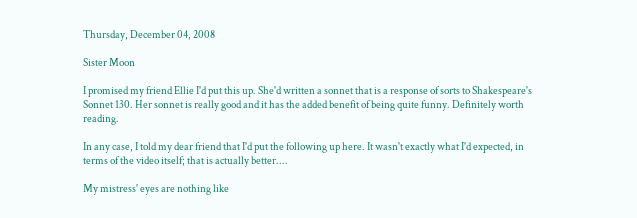Thursday, December 04, 2008

Sister Moon

I promised my friend Ellie I'd put this up. She'd written a sonnet that is a response of sorts to Shakespeare's Sonnet 130. Her sonnet is really good and it has the added benefit of being quite funny. Definitely worth reading.

In any case, I told my dear friend that I'd put the following up here. It wasn't exactly what I'd expected, in terms of the video itself; that is actually better....

My mistress' eyes are nothing like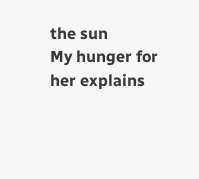the sun
My hunger for her explains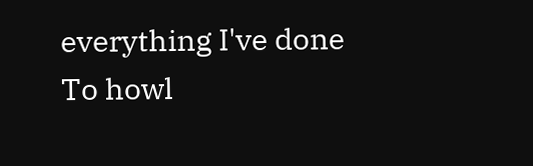everything I've done
To howl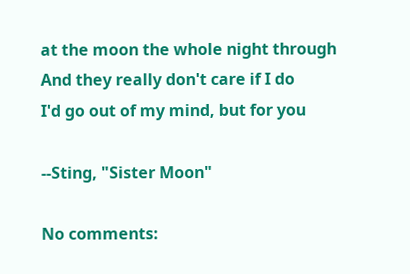at the moon the whole night through
And they really don't care if I do
I'd go out of my mind, but for you

--Sting, "Sister Moon"

No comments: